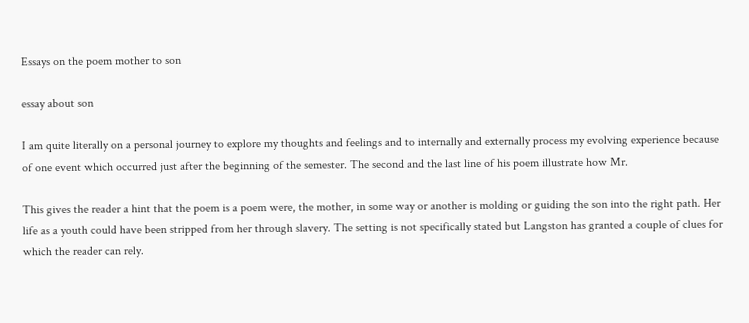Essays on the poem mother to son

essay about son

I am quite literally on a personal journey to explore my thoughts and feelings and to internally and externally process my evolving experience because of one event which occurred just after the beginning of the semester. The second and the last line of his poem illustrate how Mr.

This gives the reader a hint that the poem is a poem were, the mother, in some way or another is molding or guiding the son into the right path. Her life as a youth could have been stripped from her through slavery. The setting is not specifically stated but Langston has granted a couple of clues for which the reader can rely.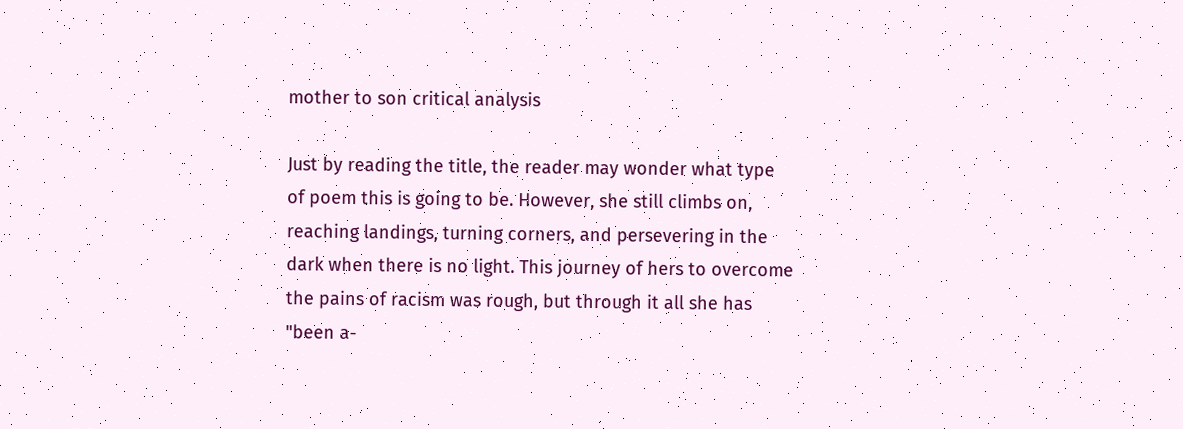mother to son critical analysis

Just by reading the title, the reader may wonder what type of poem this is going to be. However, she still climbs on, reaching landings, turning corners, and persevering in the dark when there is no light. This journey of hers to overcome the pains of racism was rough, but through it all she has "been a-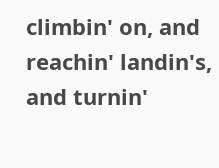climbin' on, and reachin' landin's, and turnin'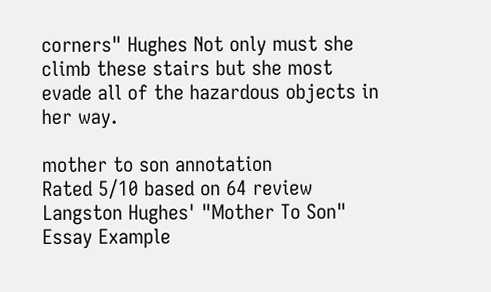corners" Hughes Not only must she climb these stairs but she most evade all of the hazardous objects in her way.

mother to son annotation
Rated 5/10 based on 64 review
Langston Hughes' "Mother To Son" Essay Example